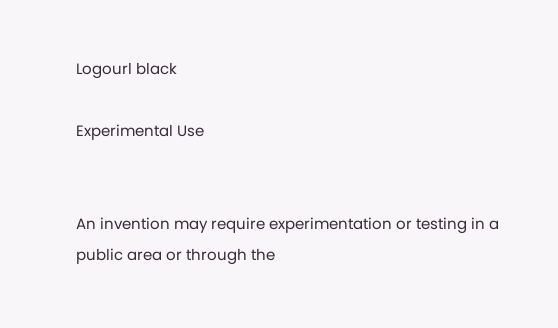Logourl black

Experimental Use


An invention may require experimentation or testing in a public area or through the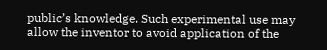public’s knowledge. Such experimental use may allow the inventor to avoid application of the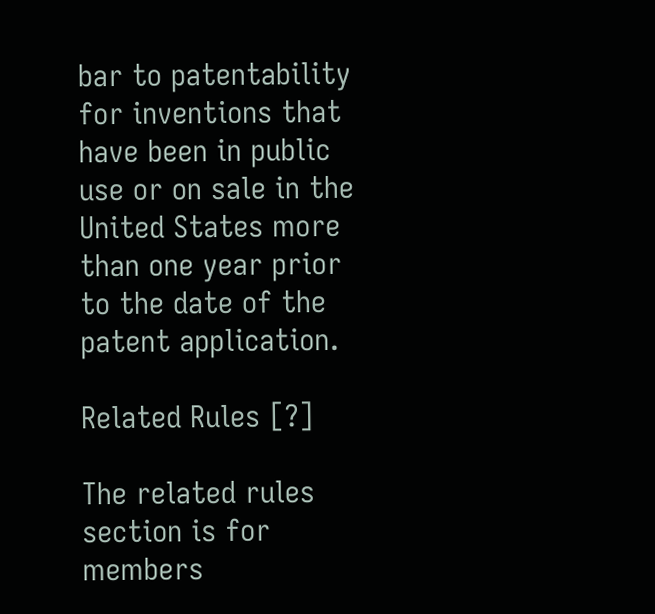bar to patentability for inventions that have been in public use or on sale in the United States more than one year prior to the date of the patent application.

Related Rules [?]

The related rules section is for members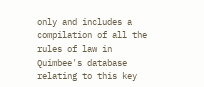only and includes a compilation of all the rules of law in Quimbee's database relating to this key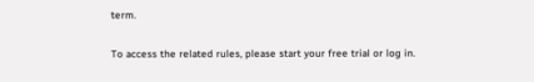term.

To access the related rules, please start your free trial or log in.